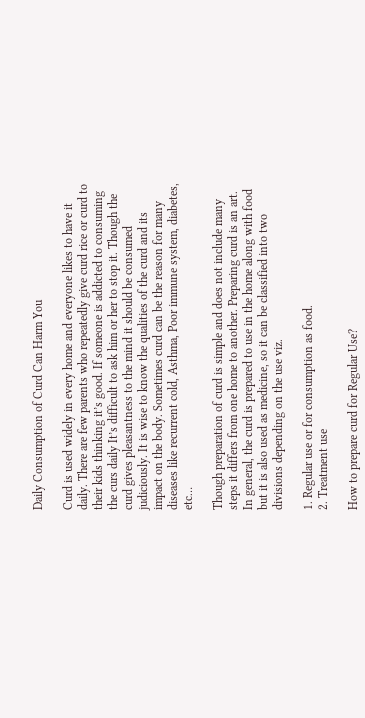Daily Consumption of Curd Can Harm You

Curd is used widely in every home and everyone likes to have it daily. There are few parents who repeatedly give curd rice or curd to their kids thinking it’s good. If someone is addicted to consuming the curs daily It’s difficult to ask him or her to stop it. Though the curd gives pleasantness to the mind it should be consumed judiciously. It is wise to know the qualities of the curd and its impact on the body. Sometimes curd can be the reason for many diseases like recurrent cold, Asthma, Poor immune system, diabetes, etc…

Though preparation of curd is simple and does not include many steps it differs from one home to another. Preparing curd is an art. In general, the curd is prepared to use in the home along with food but it is also used as medicine, so it can be classified into two divisions depending on the use viz.

1. Regular use or for consumption as food.
2. Treatment use

How to prepare curd for Regular Use?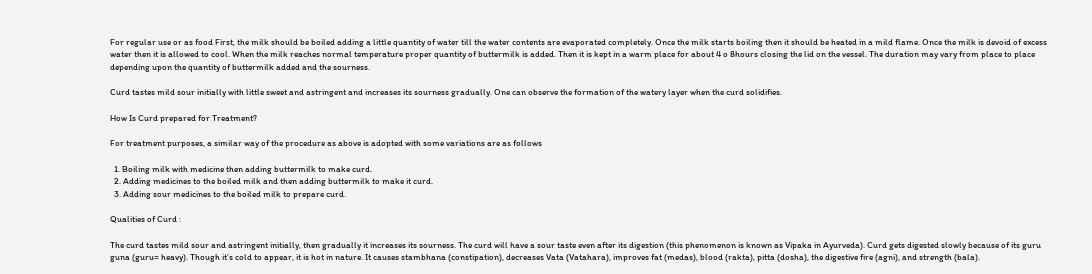For regular use or as food First, the milk should be boiled adding a little quantity of water till the water contents are evaporated completely. Once the milk starts boiling then it should be heated in a mild flame. Once the milk is devoid of excess water then it is allowed to cool. When the milk reaches normal temperature proper quantity of buttermilk is added. Then it is kept in a warm place for about 4 o 8hours closing the lid on the vessel. The duration may vary from place to place depending upon the quantity of buttermilk added and the sourness.

Curd tastes mild sour initially with little sweet and astringent and increases its sourness gradually. One can observe the formation of the watery layer when the curd solidifies.

How Is Curd prepared for Treatment?

For treatment purposes, a similar way of the procedure as above is adopted with some variations are as follows

  1. Boiling milk with medicine then adding buttermilk to make curd.
  2. Adding medicines to the boiled milk and then adding buttermilk to make it curd.
  3. Adding sour medicines to the boiled milk to prepare curd.

Qualities of Curd :

The curd tastes mild sour and astringent initially, then gradually it increases its sourness. The curd will have a sour taste even after its digestion (this phenomenon is known as Vipaka in Ayurveda). Curd gets digested slowly because of its guru guna (guru= heavy). Though it’s cold to appear, it is hot in nature. It causes stambhana (constipation), decreases Vata (Vatahara), improves fat (medas), blood (rakta), pitta (dosha), the digestive fire (agni), and strength (bala).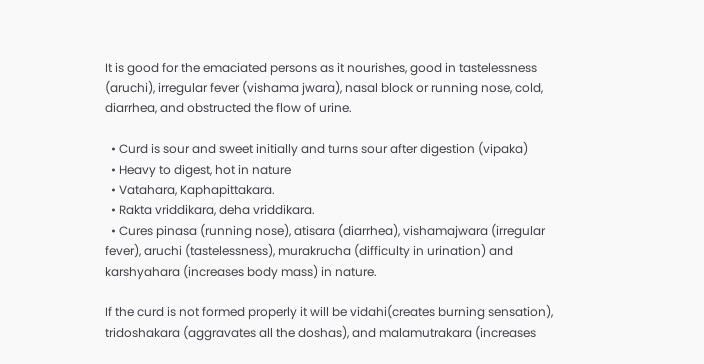It is good for the emaciated persons as it nourishes, good in tastelessness (aruchi), irregular fever (vishama jwara), nasal block or running nose, cold, diarrhea, and obstructed the flow of urine.

  • Curd is sour and sweet initially and turns sour after digestion (vipaka)
  • Heavy to digest, hot in nature
  • Vatahara, Kaphapittakara.
  • Rakta vriddikara, deha vriddikara.
  • Cures pinasa (running nose), atisara (diarrhea), vishamajwara (irregular fever), aruchi (tastelessness), murakrucha (difficulty in urination) and karshyahara (increases body mass) in nature.

If the curd is not formed properly it will be vidahi(creates burning sensation), tridoshakara (aggravates all the doshas), and malamutrakara (increases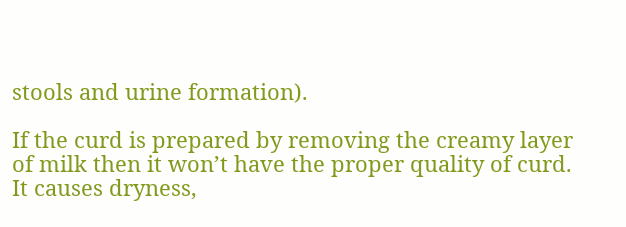stools and urine formation).

If the curd is prepared by removing the creamy layer of milk then it won’t have the proper quality of curd. It causes dryness,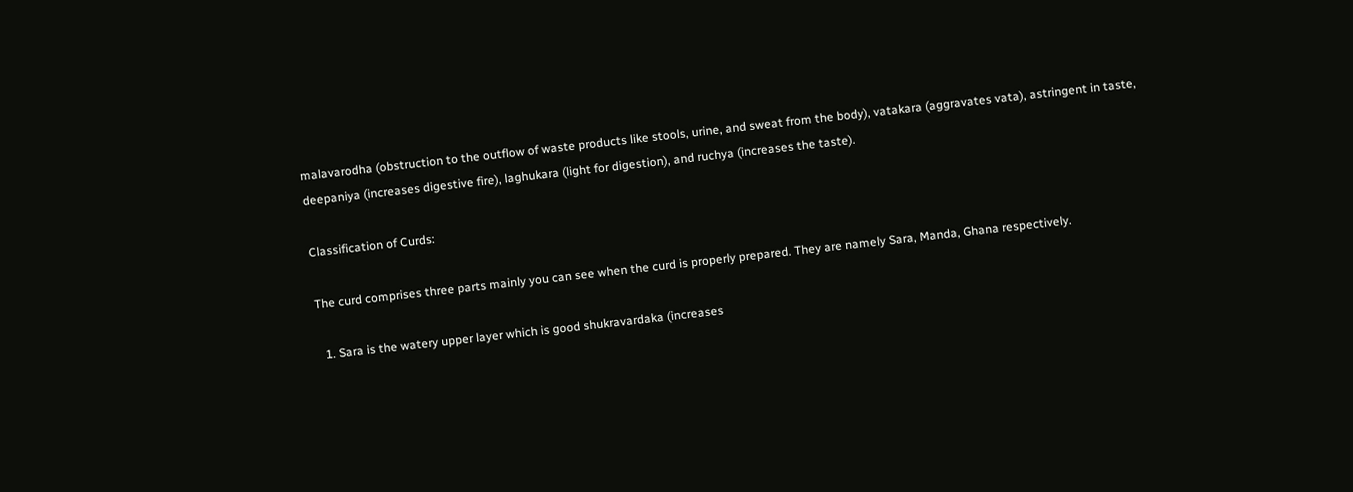malavarodha (obstruction to the outflow of waste products like stools, urine, and sweat from the body), vatakara (aggravates vata), astringent in taste, deepaniya (increases digestive fire), laghukara (light for digestion), and ruchya (increases the taste).

Classification of Curds:

The curd comprises three parts mainly you can see when the curd is properly prepared. They are namely Sara, Manda, Ghana respectively.

  1. Sara is the watery upper layer which is good shukravardaka (increases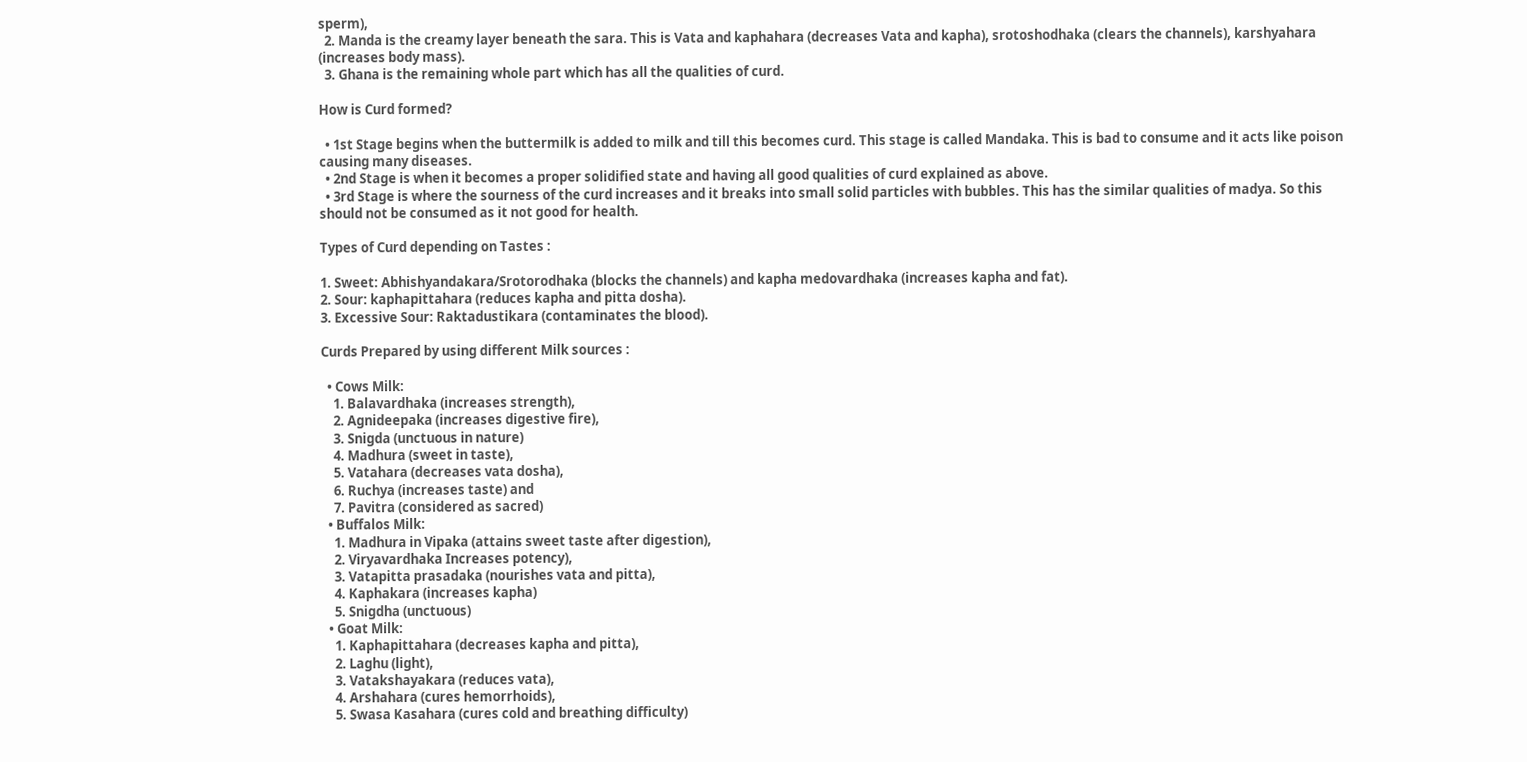sperm),
  2. Manda is the creamy layer beneath the sara. This is Vata and kaphahara (decreases Vata and kapha), srotoshodhaka (clears the channels), karshyahara (increases body mass).
  3. Ghana is the remaining whole part which has all the qualities of curd.

How is Curd formed?

  • 1st Stage begins when the buttermilk is added to milk and till this becomes curd. This stage is called Mandaka. This is bad to consume and it acts like poison causing many diseases.
  • 2nd Stage is when it becomes a proper solidified state and having all good qualities of curd explained as above.
  • 3rd Stage is where the sourness of the curd increases and it breaks into small solid particles with bubbles. This has the similar qualities of madya. So this should not be consumed as it not good for health.

Types of Curd depending on Tastes :

1. Sweet: Abhishyandakara/Srotorodhaka (blocks the channels) and kapha medovardhaka (increases kapha and fat).
2. Sour: kaphapittahara (reduces kapha and pitta dosha).
3. Excessive Sour: Raktadustikara (contaminates the blood).

Curds Prepared by using different Milk sources :

  • Cows Milk:
    1. Balavardhaka (increases strength),
    2. Agnideepaka (increases digestive fire),
    3. Snigda (unctuous in nature)
    4. Madhura (sweet in taste),
    5. Vatahara (decreases vata dosha),
    6. Ruchya (increases taste) and
    7. Pavitra (considered as sacred)
  • Buffalos Milk:
    1. Madhura in Vipaka (attains sweet taste after digestion),
    2. Viryavardhaka Increases potency),
    3. Vatapitta prasadaka (nourishes vata and pitta),
    4. Kaphakara (increases kapha)
    5. Snigdha (unctuous)
  • Goat Milk:
    1. Kaphapittahara (decreases kapha and pitta),
    2. Laghu (light),
    3. Vatakshayakara (reduces vata),
    4. Arshahara (cures hemorrhoids),
    5. Swasa Kasahara (cures cold and breathing difficulty)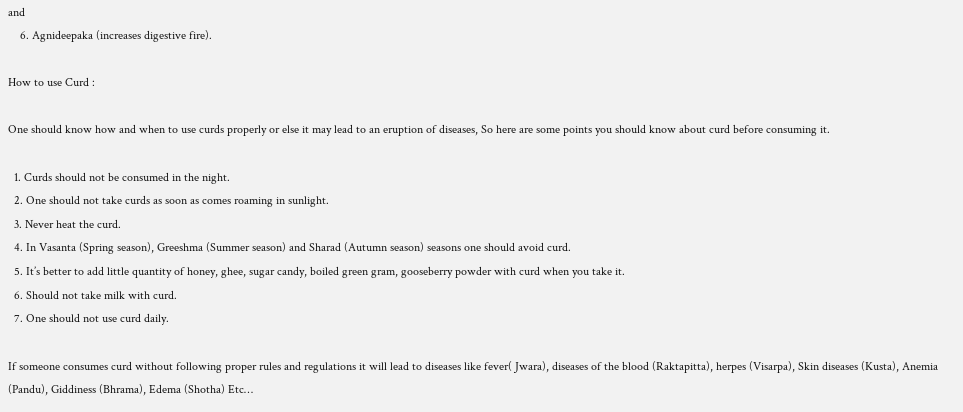and
    6. Agnideepaka (increases digestive fire).

How to use Curd :

One should know how and when to use curds properly or else it may lead to an eruption of diseases, So here are some points you should know about curd before consuming it.

  1. Curds should not be consumed in the night.
  2. One should not take curds as soon as comes roaming in sunlight.
  3. Never heat the curd.
  4. In Vasanta (Spring season), Greeshma (Summer season) and Sharad (Autumn season) seasons one should avoid curd.
  5. It’s better to add little quantity of honey, ghee, sugar candy, boiled green gram, gooseberry powder with curd when you take it.
  6. Should not take milk with curd.
  7. One should not use curd daily.

If someone consumes curd without following proper rules and regulations it will lead to diseases like fever( Jwara), diseases of the blood (Raktapitta), herpes (Visarpa), Skin diseases (Kusta), Anemia (Pandu), Giddiness (Bhrama), Edema (Shotha) Etc…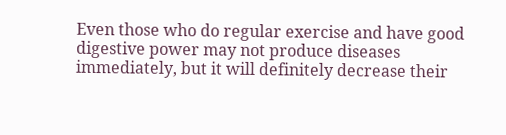Even those who do regular exercise and have good digestive power may not produce diseases immediately, but it will definitely decrease their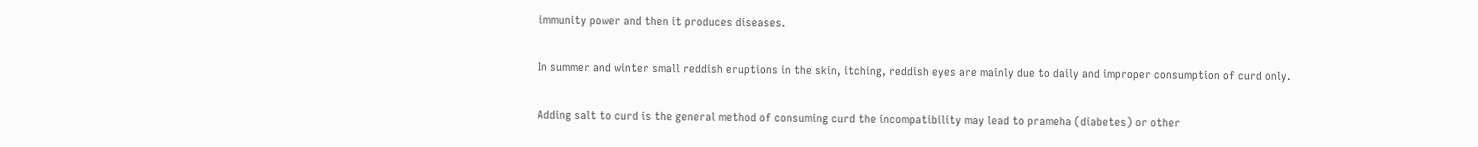immunity power and then it produces diseases.

In summer and winter small reddish eruptions in the skin, itching, reddish eyes are mainly due to daily and improper consumption of curd only.

Adding salt to curd is the general method of consuming curd the incompatibility may lead to prameha (diabetes) or other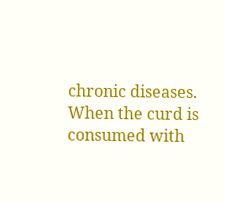chronic diseases. When the curd is consumed with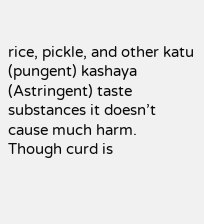rice, pickle, and other katu (pungent) kashaya (Astringent) taste substances it doesn’t cause much harm. Though curd is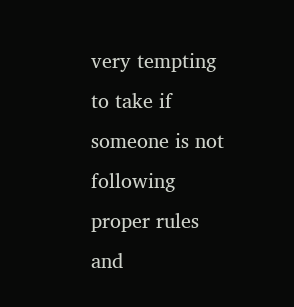very tempting to take if someone is not following proper rules and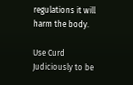regulations it will harm the body.

Use Curd Judiciously to be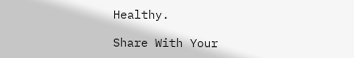Healthy.

Share With Your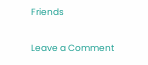Friends

Leave a Comment